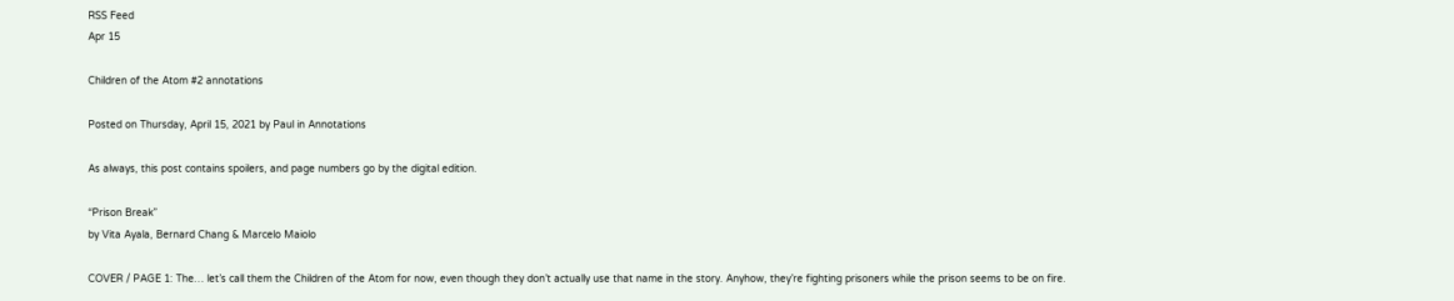RSS Feed
Apr 15

Children of the Atom #2 annotations

Posted on Thursday, April 15, 2021 by Paul in Annotations

As always, this post contains spoilers, and page numbers go by the digital edition.

“Prison Break”
by Vita Ayala, Bernard Chang & Marcelo Maiolo

COVER / PAGE 1: The… let’s call them the Children of the Atom for now, even though they don’t actually use that name in the story. Anyhow, they’re fighting prisoners while the prison seems to be on fire.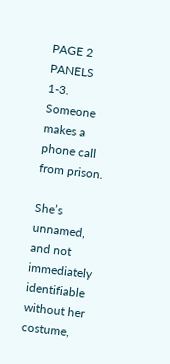PAGE 2 PANELS 1-3. Someone makes a phone call from prison.

She’s unnamed, and not immediately identifiable without her costume,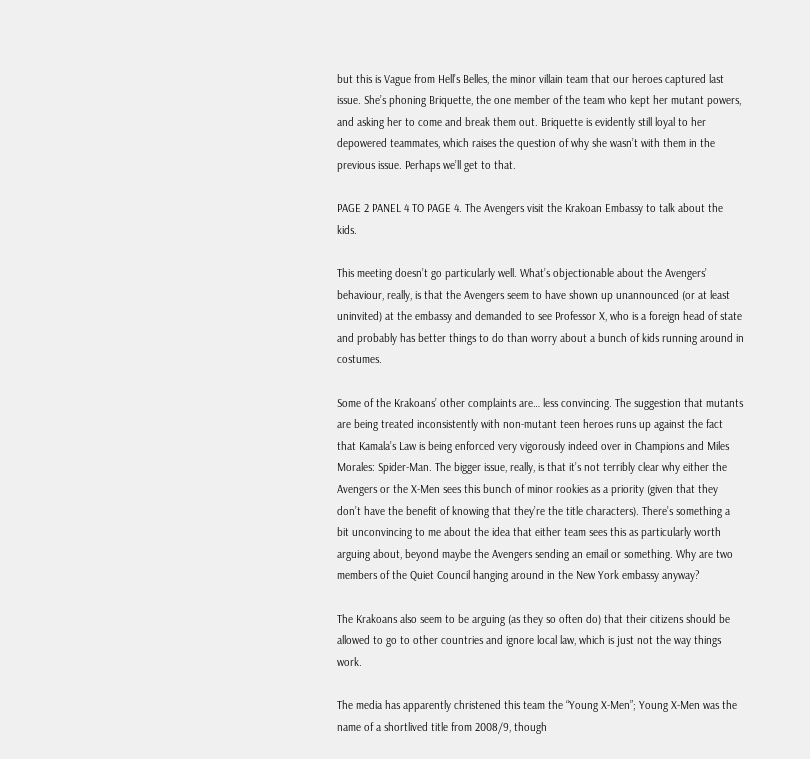but this is Vague from Hell’s Belles, the minor villain team that our heroes captured last issue. She’s phoning Briquette, the one member of the team who kept her mutant powers, and asking her to come and break them out. Briquette is evidently still loyal to her depowered teammates, which raises the question of why she wasn’t with them in the previous issue. Perhaps we’ll get to that.

PAGE 2 PANEL 4 TO PAGE 4. The Avengers visit the Krakoan Embassy to talk about the kids.

This meeting doesn’t go particularly well. What’s objectionable about the Avengers’ behaviour, really, is that the Avengers seem to have shown up unannounced (or at least uninvited) at the embassy and demanded to see Professor X, who is a foreign head of state and probably has better things to do than worry about a bunch of kids running around in costumes.

Some of the Krakoans’ other complaints are… less convincing. The suggestion that mutants are being treated inconsistently with non-mutant teen heroes runs up against the fact that Kamala’s Law is being enforced very vigorously indeed over in Champions and Miles Morales: Spider-Man. The bigger issue, really, is that it’s not terribly clear why either the Avengers or the X-Men sees this bunch of minor rookies as a priority (given that they don’t have the benefit of knowing that they’re the title characters). There’s something a bit unconvincing to me about the idea that either team sees this as particularly worth arguing about, beyond maybe the Avengers sending an email or something. Why are two members of the Quiet Council hanging around in the New York embassy anyway?

The Krakoans also seem to be arguing (as they so often do) that their citizens should be allowed to go to other countries and ignore local law, which is just not the way things work.

The media has apparently christened this team the “Young X-Men”; Young X-Men was the name of a shortlived title from 2008/9, though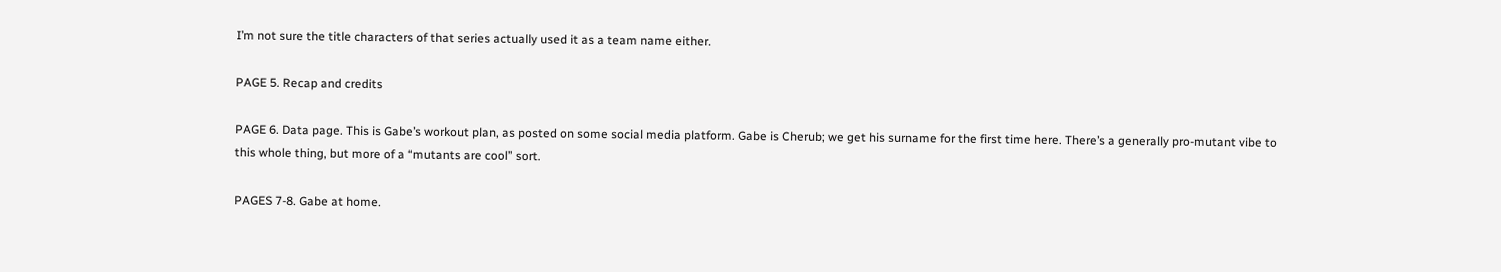I’m not sure the title characters of that series actually used it as a team name either.

PAGE 5. Recap and credits

PAGE 6. Data page. This is Gabe’s workout plan, as posted on some social media platform. Gabe is Cherub; we get his surname for the first time here. There’s a generally pro-mutant vibe to this whole thing, but more of a “mutants are cool” sort.

PAGES 7-8. Gabe at home.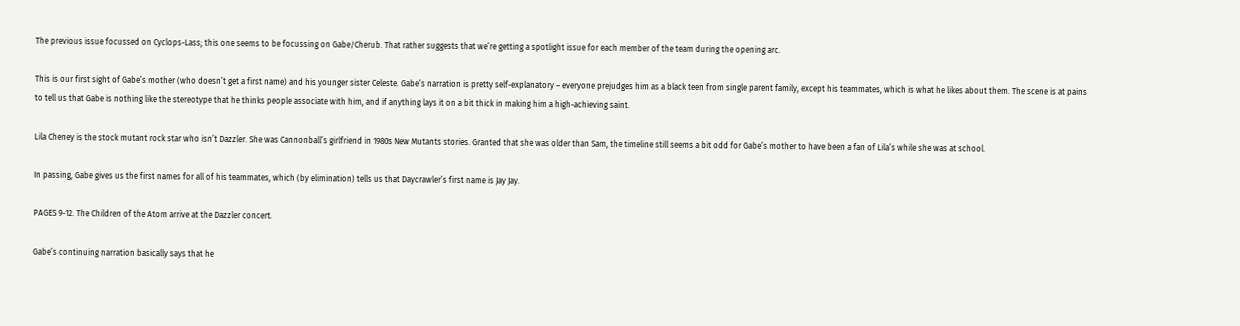The previous issue focussed on Cyclops-Lass; this one seems to be focussing on Gabe/Cherub. That rather suggests that we’re getting a spotlight issue for each member of the team during the opening arc.

This is our first sight of Gabe’s mother (who doesn’t get a first name) and his younger sister Celeste. Gabe’s narration is pretty self-explanatory – everyone prejudges him as a black teen from single parent family, except his teammates, which is what he likes about them. The scene is at pains to tell us that Gabe is nothing like the stereotype that he thinks people associate with him, and if anything lays it on a bit thick in making him a high-achieving saint.

Lila Cheney is the stock mutant rock star who isn’t Dazzler. She was Cannonball’s girlfriend in 1980s New Mutants stories. Granted that she was older than Sam, the timeline still seems a bit odd for Gabe’s mother to have been a fan of Lila’s while she was at school.

In passing, Gabe gives us the first names for all of his teammates, which (by elimination) tells us that Daycrawler’s first name is Jay Jay.

PAGES 9-12. The Children of the Atom arrive at the Dazzler concert.

Gabe’s continuing narration basically says that he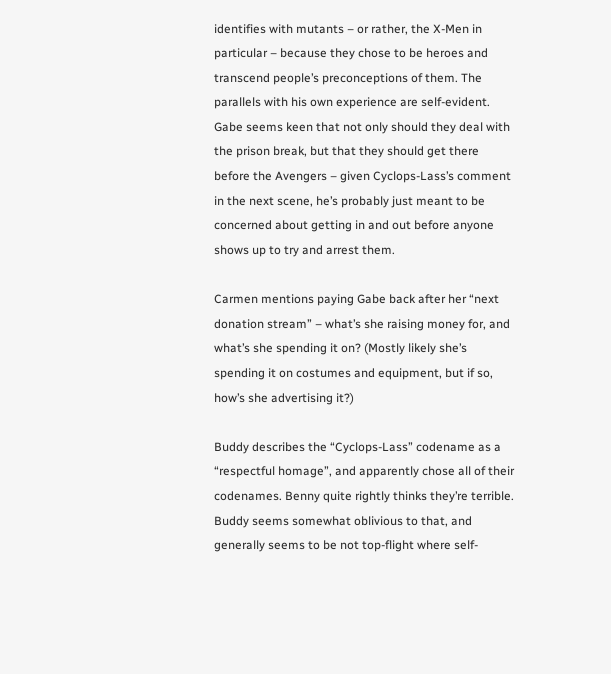identifies with mutants – or rather, the X-Men in particular – because they chose to be heroes and transcend people’s preconceptions of them. The parallels with his own experience are self-evident. Gabe seems keen that not only should they deal with the prison break, but that they should get there before the Avengers – given Cyclops-Lass’s comment in the next scene, he’s probably just meant to be concerned about getting in and out before anyone shows up to try and arrest them.

Carmen mentions paying Gabe back after her “next donation stream” – what’s she raising money for, and what’s she spending it on? (Mostly likely she’s spending it on costumes and equipment, but if so, how’s she advertising it?)

Buddy describes the “Cyclops-Lass” codename as a “respectful homage”, and apparently chose all of their codenames. Benny quite rightly thinks they’re terrible. Buddy seems somewhat oblivious to that, and generally seems to be not top-flight where self-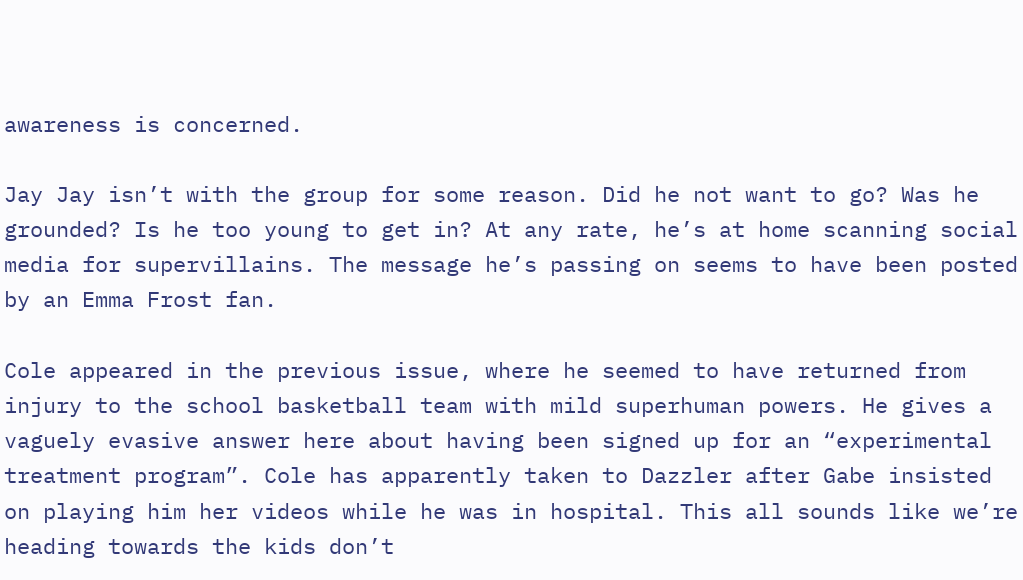awareness is concerned.

Jay Jay isn’t with the group for some reason. Did he not want to go? Was he grounded? Is he too young to get in? At any rate, he’s at home scanning social media for supervillains. The message he’s passing on seems to have been posted by an Emma Frost fan.

Cole appeared in the previous issue, where he seemed to have returned from injury to the school basketball team with mild superhuman powers. He gives a vaguely evasive answer here about having been signed up for an “experimental treatment program”. Cole has apparently taken to Dazzler after Gabe insisted on playing him her videos while he was in hospital. This all sounds like we’re heading towards the kids don’t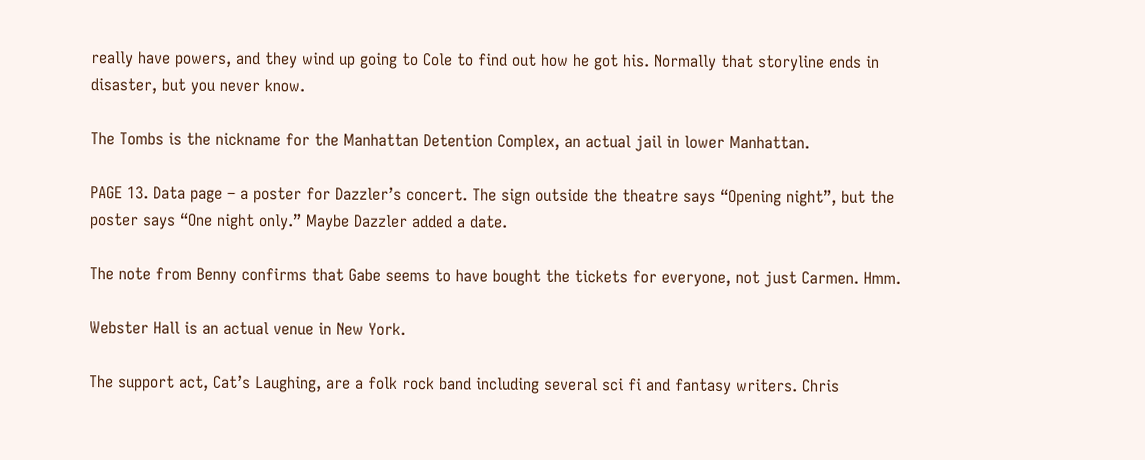really have powers, and they wind up going to Cole to find out how he got his. Normally that storyline ends in disaster, but you never know.

The Tombs is the nickname for the Manhattan Detention Complex, an actual jail in lower Manhattan.

PAGE 13. Data page – a poster for Dazzler’s concert. The sign outside the theatre says “Opening night”, but the poster says “One night only.” Maybe Dazzler added a date.

The note from Benny confirms that Gabe seems to have bought the tickets for everyone, not just Carmen. Hmm.

Webster Hall is an actual venue in New York.

The support act, Cat’s Laughing, are a folk rock band including several sci fi and fantasy writers. Chris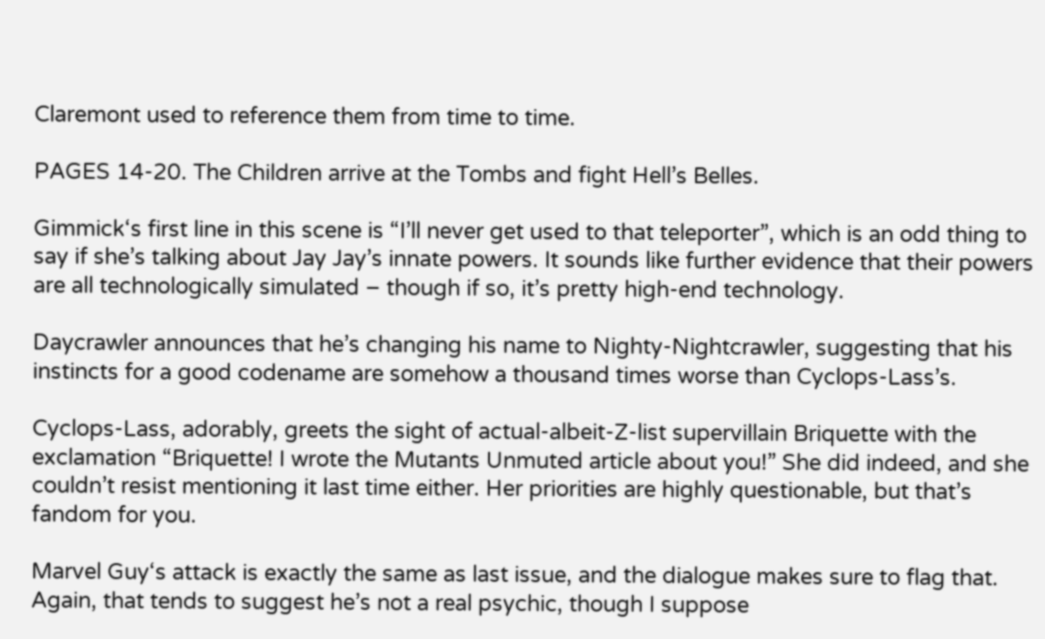Claremont used to reference them from time to time.

PAGES 14-20. The Children arrive at the Tombs and fight Hell’s Belles.

Gimmick‘s first line in this scene is “I’ll never get used to that teleporter”, which is an odd thing to say if she’s talking about Jay Jay’s innate powers. It sounds like further evidence that their powers are all technologically simulated – though if so, it’s pretty high-end technology.

Daycrawler announces that he’s changing his name to Nighty-Nightcrawler, suggesting that his instincts for a good codename are somehow a thousand times worse than Cyclops-Lass’s.

Cyclops-Lass, adorably, greets the sight of actual-albeit-Z-list supervillain Briquette with the exclamation “Briquette! I wrote the Mutants Unmuted article about you!” She did indeed, and she couldn’t resist mentioning it last time either. Her priorities are highly questionable, but that’s fandom for you.

Marvel Guy‘s attack is exactly the same as last issue, and the dialogue makes sure to flag that. Again, that tends to suggest he’s not a real psychic, though I suppose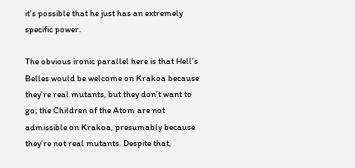it’s possible that he just has an extremely specific power.

The obvious ironic parallel here is that Hell’s Belles would be welcome on Krakoa because they’re real mutants, but they don’t want to go; the Children of the Atom are not admissible on Krakoa, presumably because they’re not real mutants. Despite that,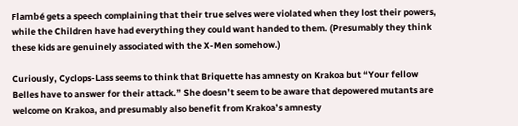Flambé gets a speech complaining that their true selves were violated when they lost their powers, while the Children have had everything they could want handed to them. (Presumably they think these kids are genuinely associated with the X-Men somehow.)

Curiously, Cyclops-Lass seems to think that Briquette has amnesty on Krakoa but “Your fellow Belles have to answer for their attack.” She doesn’t seem to be aware that depowered mutants are welcome on Krakoa, and presumably also benefit from Krakoa’s amnesty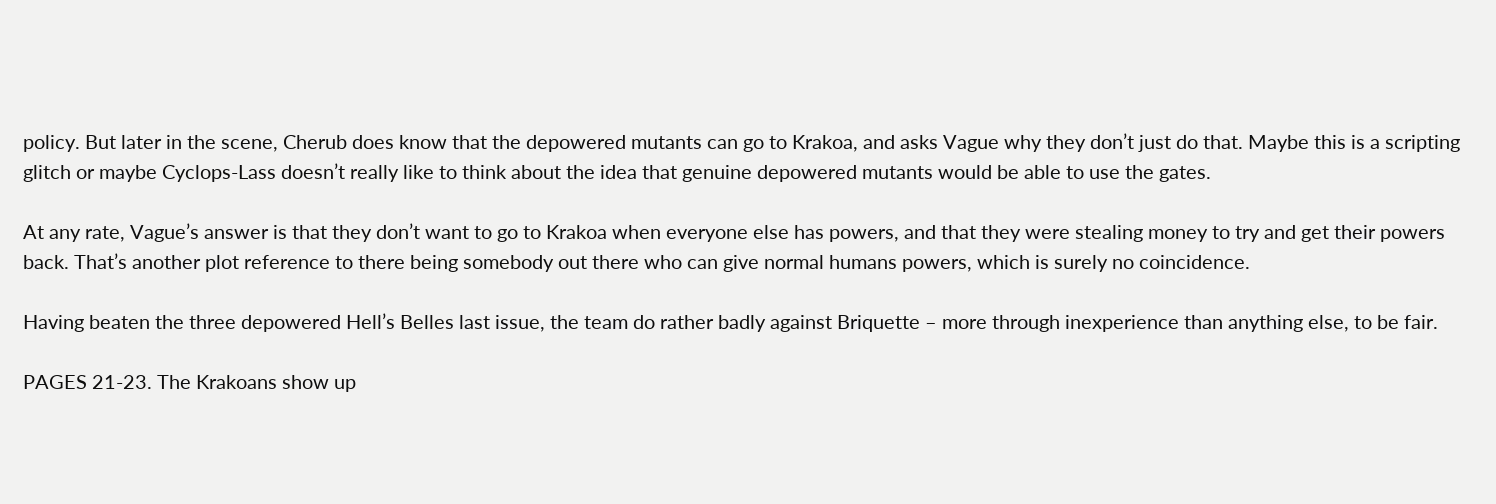policy. But later in the scene, Cherub does know that the depowered mutants can go to Krakoa, and asks Vague why they don’t just do that. Maybe this is a scripting glitch or maybe Cyclops-Lass doesn’t really like to think about the idea that genuine depowered mutants would be able to use the gates.

At any rate, Vague’s answer is that they don’t want to go to Krakoa when everyone else has powers, and that they were stealing money to try and get their powers back. That’s another plot reference to there being somebody out there who can give normal humans powers, which is surely no coincidence.

Having beaten the three depowered Hell’s Belles last issue, the team do rather badly against Briquette – more through inexperience than anything else, to be fair.

PAGES 21-23. The Krakoans show up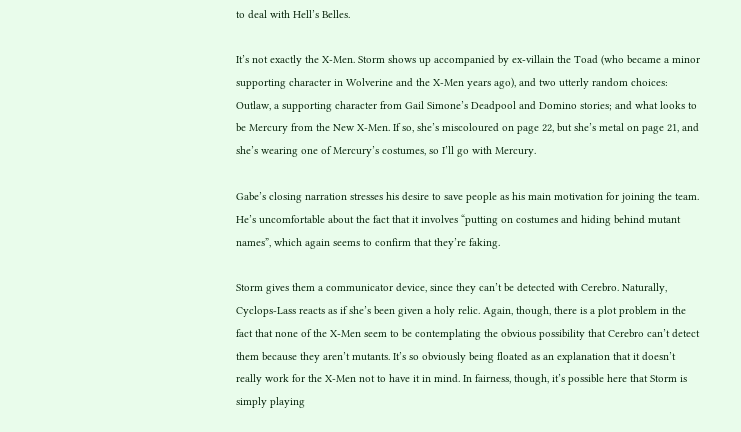to deal with Hell’s Belles.

It’s not exactly the X-Men. Storm shows up accompanied by ex-villain the Toad (who became a minor supporting character in Wolverine and the X-Men years ago), and two utterly random choices: Outlaw, a supporting character from Gail Simone’s Deadpool and Domino stories; and what looks to be Mercury from the New X-Men. If so, she’s miscoloured on page 22, but she’s metal on page 21, and she’s wearing one of Mercury’s costumes, so I’ll go with Mercury.

Gabe’s closing narration stresses his desire to save people as his main motivation for joining the team. He’s uncomfortable about the fact that it involves “putting on costumes and hiding behind mutant names”, which again seems to confirm that they’re faking.

Storm gives them a communicator device, since they can’t be detected with Cerebro. Naturally, Cyclops-Lass reacts as if she’s been given a holy relic. Again, though, there is a plot problem in the fact that none of the X-Men seem to be contemplating the obvious possibility that Cerebro can’t detect them because they aren’t mutants. It’s so obviously being floated as an explanation that it doesn’t really work for the X-Men not to have it in mind. In fairness, though, it’s possible here that Storm is simply playing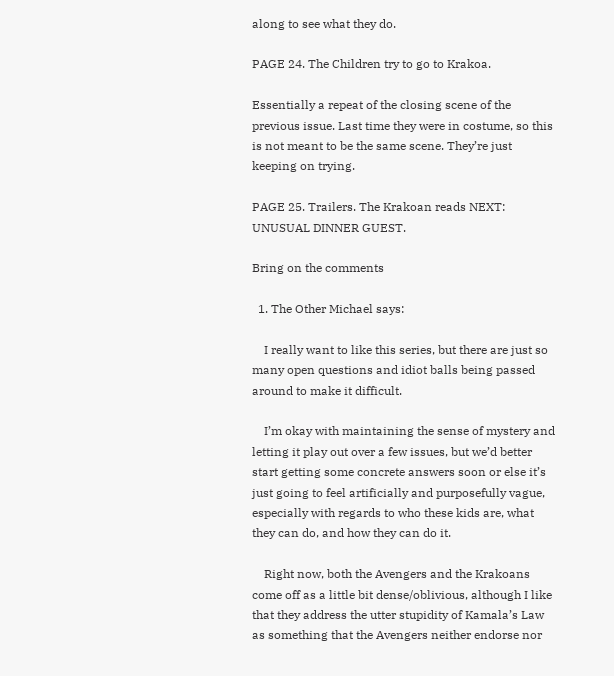along to see what they do.

PAGE 24. The Children try to go to Krakoa.

Essentially a repeat of the closing scene of the previous issue. Last time they were in costume, so this is not meant to be the same scene. They’re just keeping on trying.

PAGE 25. Trailers. The Krakoan reads NEXT: UNUSUAL DINNER GUEST.

Bring on the comments

  1. The Other Michael says:

    I really want to like this series, but there are just so many open questions and idiot balls being passed around to make it difficult.

    I’m okay with maintaining the sense of mystery and letting it play out over a few issues, but we’d better start getting some concrete answers soon or else it’s just going to feel artificially and purposefully vague, especially with regards to who these kids are, what they can do, and how they can do it.

    Right now, both the Avengers and the Krakoans come off as a little bit dense/oblivious, although I like that they address the utter stupidity of Kamala’s Law as something that the Avengers neither endorse nor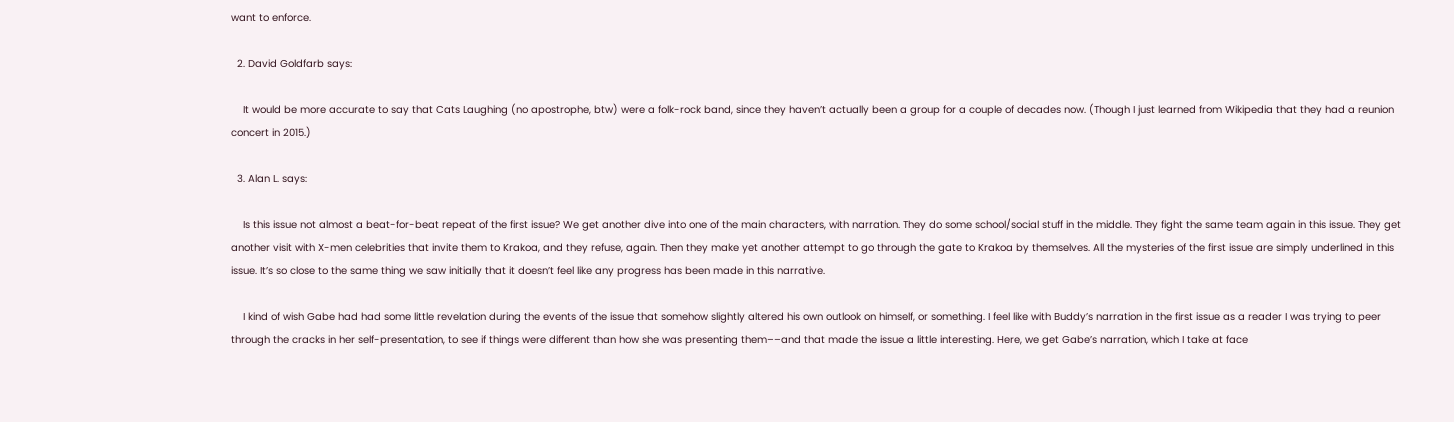want to enforce.

  2. David Goldfarb says:

    It would be more accurate to say that Cats Laughing (no apostrophe, btw) were a folk-rock band, since they haven’t actually been a group for a couple of decades now. (Though I just learned from Wikipedia that they had a reunion concert in 2015.)

  3. Alan L. says:

    Is this issue not almost a beat-for-beat repeat of the first issue? We get another dive into one of the main characters, with narration. They do some school/social stuff in the middle. They fight the same team again in this issue. They get another visit with X-men celebrities that invite them to Krakoa, and they refuse, again. Then they make yet another attempt to go through the gate to Krakoa by themselves. All the mysteries of the first issue are simply underlined in this issue. It’s so close to the same thing we saw initially that it doesn’t feel like any progress has been made in this narrative.

    I kind of wish Gabe had had some little revelation during the events of the issue that somehow slightly altered his own outlook on himself, or something. I feel like with Buddy’s narration in the first issue as a reader I was trying to peer through the cracks in her self-presentation, to see if things were different than how she was presenting them––and that made the issue a little interesting. Here, we get Gabe’s narration, which I take at face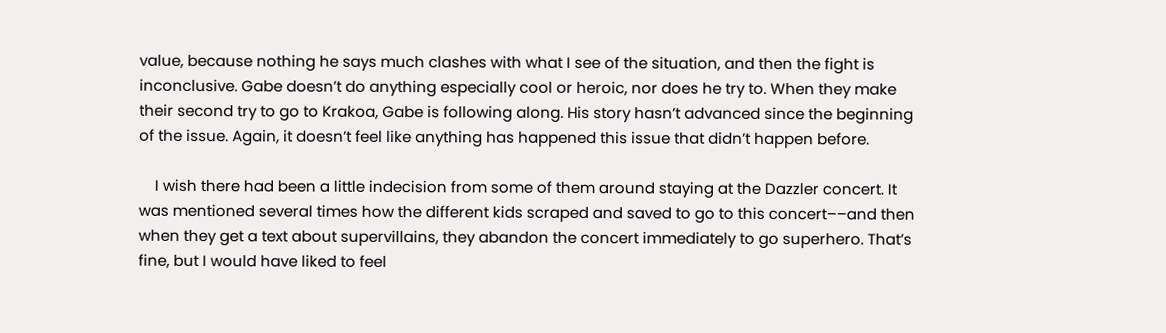value, because nothing he says much clashes with what I see of the situation, and then the fight is inconclusive. Gabe doesn’t do anything especially cool or heroic, nor does he try to. When they make their second try to go to Krakoa, Gabe is following along. His story hasn’t advanced since the beginning of the issue. Again, it doesn’t feel like anything has happened this issue that didn’t happen before.

    I wish there had been a little indecision from some of them around staying at the Dazzler concert. It was mentioned several times how the different kids scraped and saved to go to this concert––and then when they get a text about supervillains, they abandon the concert immediately to go superhero. That’s fine, but I would have liked to feel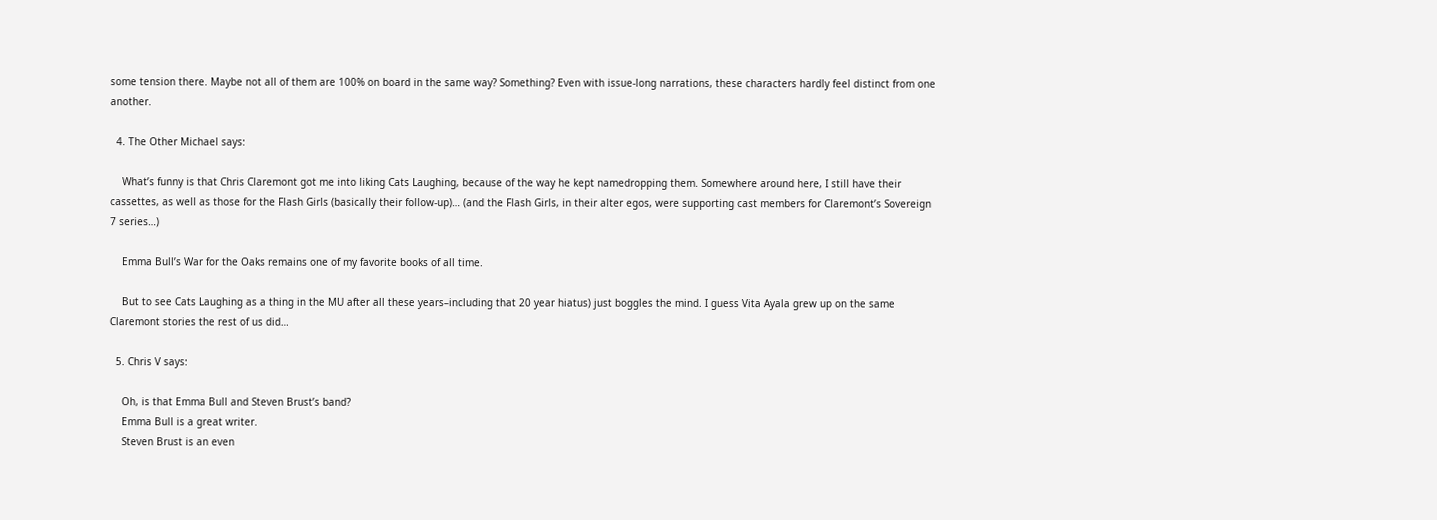some tension there. Maybe not all of them are 100% on board in the same way? Something? Even with issue-long narrations, these characters hardly feel distinct from one another.

  4. The Other Michael says:

    What’s funny is that Chris Claremont got me into liking Cats Laughing, because of the way he kept namedropping them. Somewhere around here, I still have their cassettes, as well as those for the Flash Girls (basically their follow-up)… (and the Flash Girls, in their alter egos, were supporting cast members for Claremont’s Sovereign 7 series…)

    Emma Bull’s War for the Oaks remains one of my favorite books of all time.

    But to see Cats Laughing as a thing in the MU after all these years–including that 20 year hiatus) just boggles the mind. I guess Vita Ayala grew up on the same Claremont stories the rest of us did…

  5. Chris V says:

    Oh, is that Emma Bull and Steven Brust’s band?
    Emma Bull is a great writer.
    Steven Brust is an even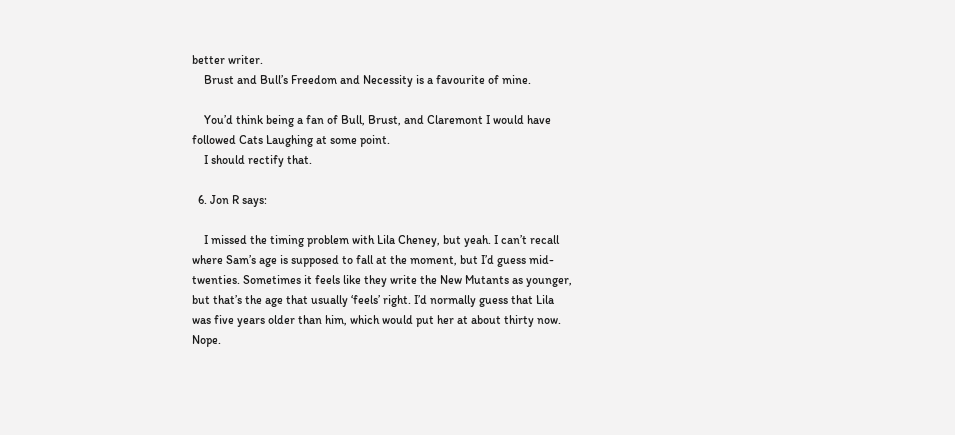better writer.
    Brust and Bull’s Freedom and Necessity is a favourite of mine.

    You’d think being a fan of Bull, Brust, and Claremont I would have followed Cats Laughing at some point.
    I should rectify that.

  6. Jon R says:

    I missed the timing problem with Lila Cheney, but yeah. I can’t recall where Sam’s age is supposed to fall at the moment, but I’d guess mid-twenties. Sometimes it feels like they write the New Mutants as younger, but that’s the age that usually ‘feels’ right. I’d normally guess that Lila was five years older than him, which would put her at about thirty now. Nope.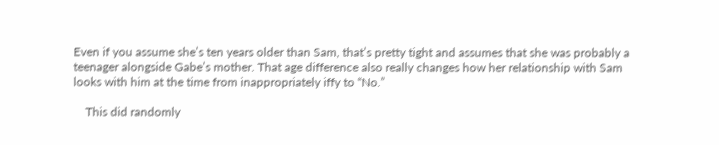Even if you assume she’s ten years older than Sam, that’s pretty tight and assumes that she was probably a teenager alongside Gabe’s mother. That age difference also really changes how her relationship with Sam looks with him at the time from inappropriately iffy to “No.”

    This did randomly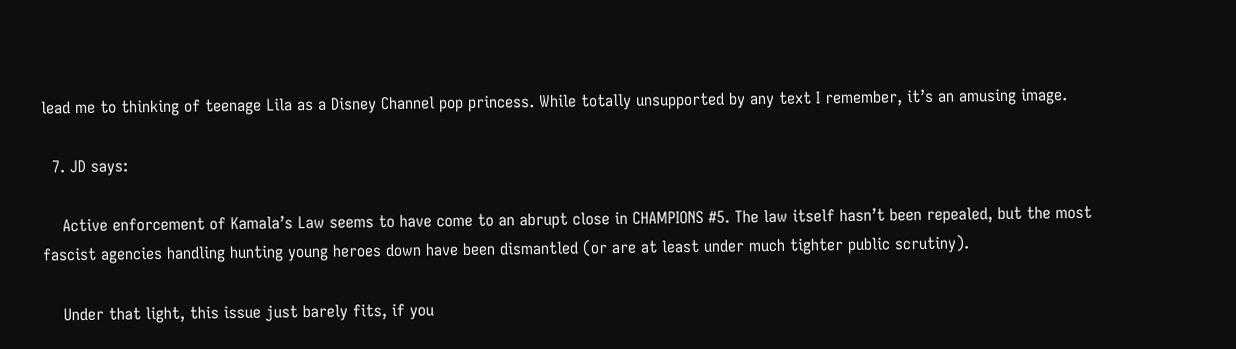lead me to thinking of teenage Lila as a Disney Channel pop princess. While totally unsupported by any text I remember, it’s an amusing image.

  7. JD says:

    Active enforcement of Kamala’s Law seems to have come to an abrupt close in CHAMPIONS #5. The law itself hasn’t been repealed, but the most fascist agencies handling hunting young heroes down have been dismantled (or are at least under much tighter public scrutiny).

    Under that light, this issue just barely fits, if you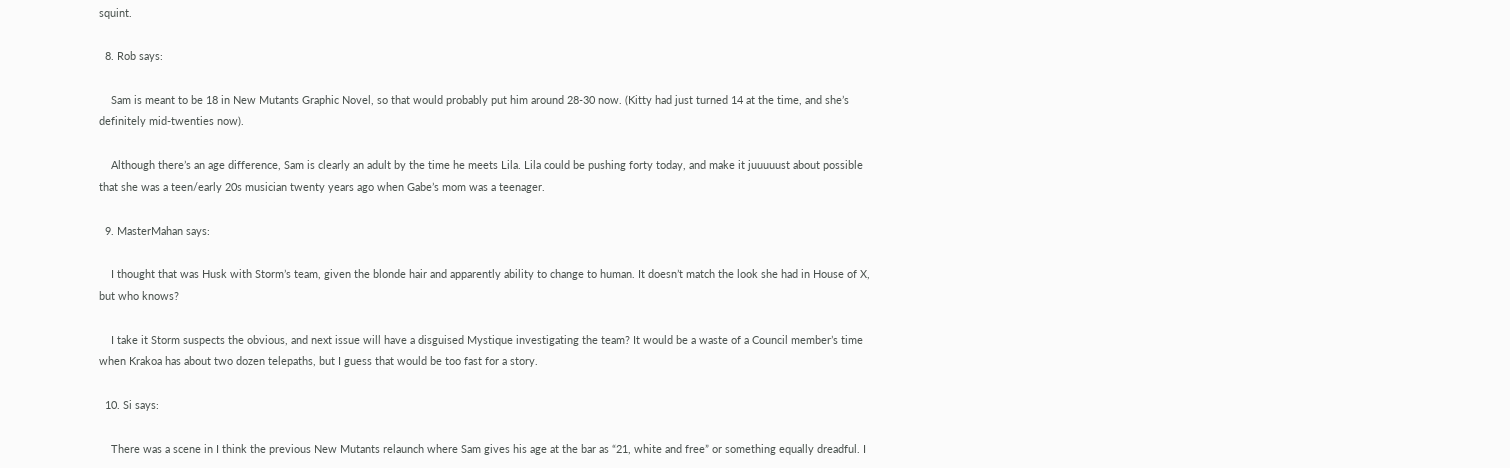squint.

  8. Rob says:

    Sam is meant to be 18 in New Mutants Graphic Novel, so that would probably put him around 28-30 now. (Kitty had just turned 14 at the time, and she’s definitely mid-twenties now).

    Although there’s an age difference, Sam is clearly an adult by the time he meets Lila. Lila could be pushing forty today, and make it juuuuust about possible that she was a teen/early 20s musician twenty years ago when Gabe’s mom was a teenager.

  9. MasterMahan says:

    I thought that was Husk with Storm’s team, given the blonde hair and apparently ability to change to human. It doesn’t match the look she had in House of X, but who knows?

    I take it Storm suspects the obvious, and next issue will have a disguised Mystique investigating the team? It would be a waste of a Council member’s time when Krakoa has about two dozen telepaths, but I guess that would be too fast for a story.

  10. Si says:

    There was a scene in I think the previous New Mutants relaunch where Sam gives his age at the bar as “21, white and free” or something equally dreadful. I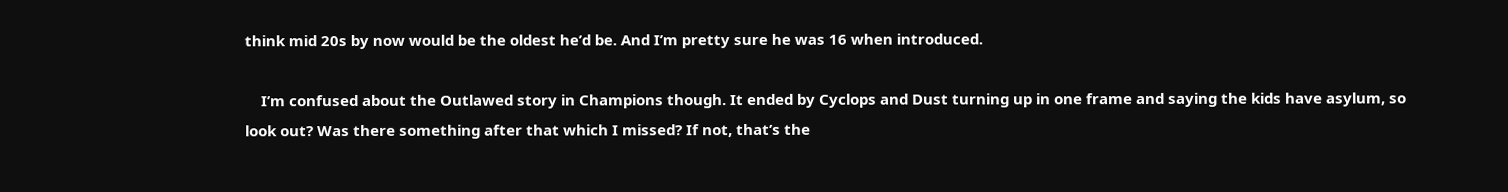think mid 20s by now would be the oldest he’d be. And I’m pretty sure he was 16 when introduced.

    I’m confused about the Outlawed story in Champions though. It ended by Cyclops and Dust turning up in one frame and saying the kids have asylum, so look out? Was there something after that which I missed? If not, that’s the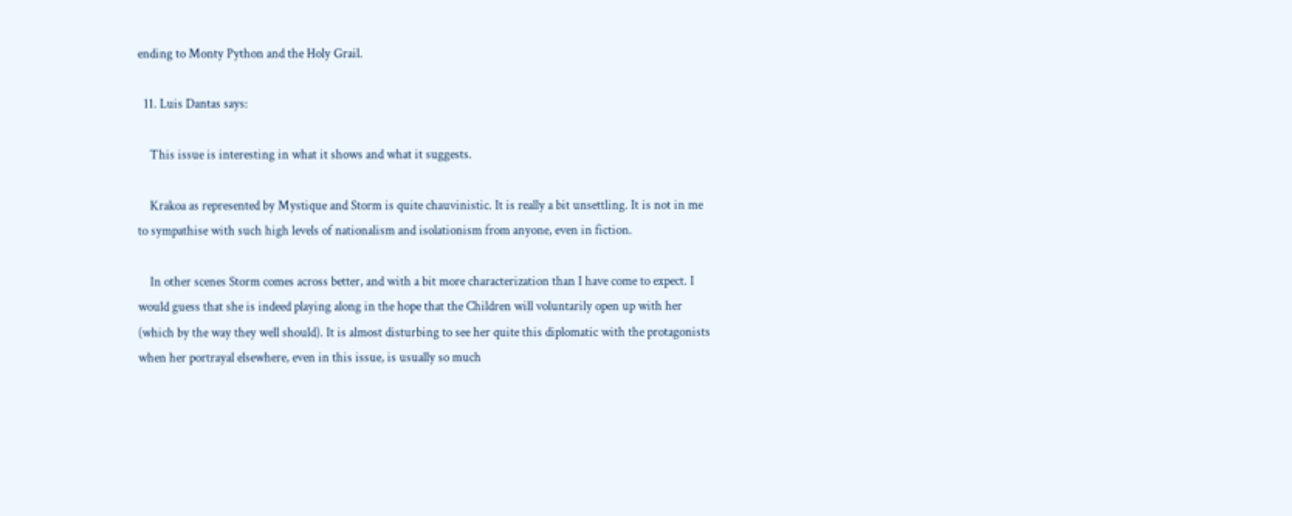ending to Monty Python and the Holy Grail.

  11. Luis Dantas says:

    This issue is interesting in what it shows and what it suggests.

    Krakoa as represented by Mystique and Storm is quite chauvinistic. It is really a bit unsettling. It is not in me to sympathise with such high levels of nationalism and isolationism from anyone, even in fiction.

    In other scenes Storm comes across better, and with a bit more characterization than I have come to expect. I would guess that she is indeed playing along in the hope that the Children will voluntarily open up with her (which by the way they well should). It is almost disturbing to see her quite this diplomatic with the protagonists when her portrayal elsewhere, even in this issue, is usually so much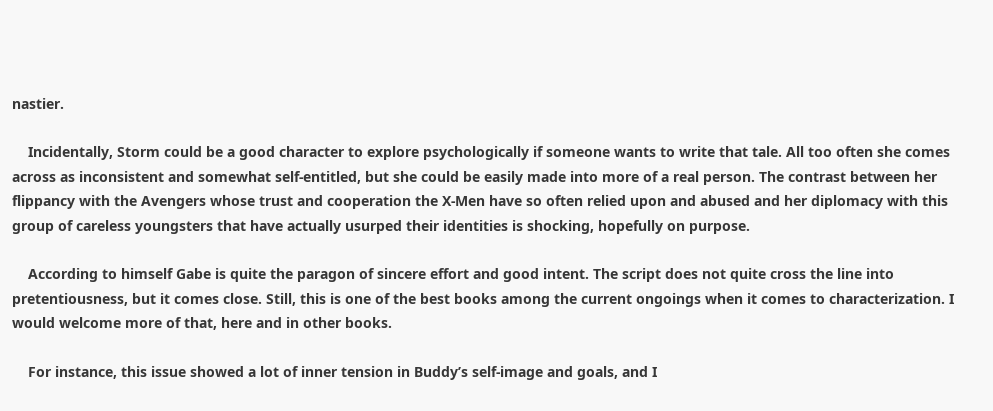nastier.

    Incidentally, Storm could be a good character to explore psychologically if someone wants to write that tale. All too often she comes across as inconsistent and somewhat self-entitled, but she could be easily made into more of a real person. The contrast between her flippancy with the Avengers whose trust and cooperation the X-Men have so often relied upon and abused and her diplomacy with this group of careless youngsters that have actually usurped their identities is shocking, hopefully on purpose.

    According to himself Gabe is quite the paragon of sincere effort and good intent. The script does not quite cross the line into pretentiousness, but it comes close. Still, this is one of the best books among the current ongoings when it comes to characterization. I would welcome more of that, here and in other books.

    For instance, this issue showed a lot of inner tension in Buddy’s self-image and goals, and I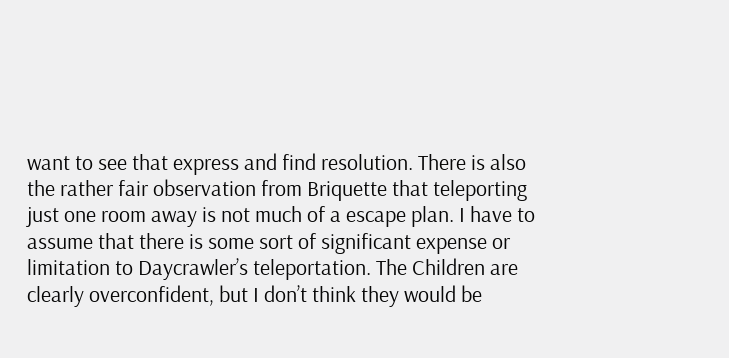want to see that express and find resolution. There is also the rather fair observation from Briquette that teleporting just one room away is not much of a escape plan. I have to assume that there is some sort of significant expense or limitation to Daycrawler’s teleportation. The Children are clearly overconfident, but I don’t think they would be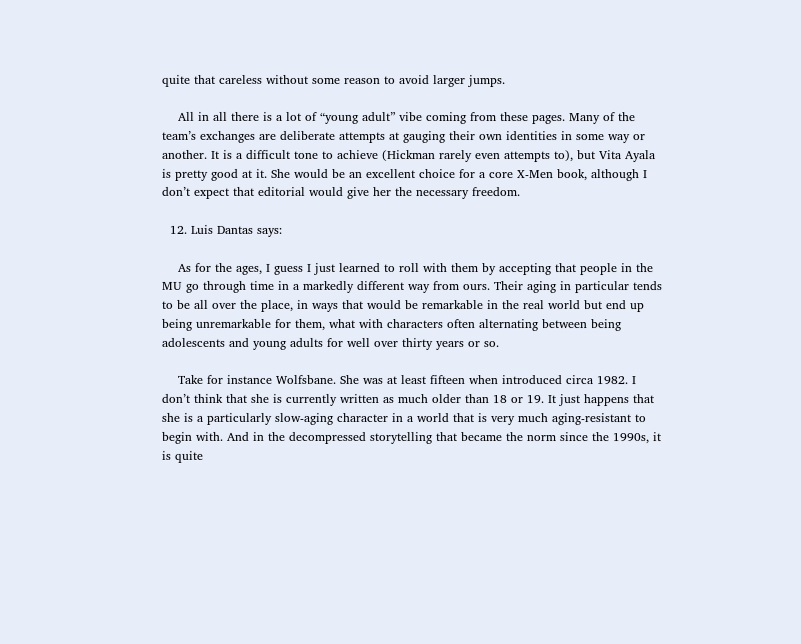quite that careless without some reason to avoid larger jumps.

    All in all there is a lot of “young adult” vibe coming from these pages. Many of the team’s exchanges are deliberate attempts at gauging their own identities in some way or another. It is a difficult tone to achieve (Hickman rarely even attempts to), but Vita Ayala is pretty good at it. She would be an excellent choice for a core X-Men book, although I don’t expect that editorial would give her the necessary freedom.

  12. Luis Dantas says:

    As for the ages, I guess I just learned to roll with them by accepting that people in the MU go through time in a markedly different way from ours. Their aging in particular tends to be all over the place, in ways that would be remarkable in the real world but end up being unremarkable for them, what with characters often alternating between being adolescents and young adults for well over thirty years or so.

    Take for instance Wolfsbane. She was at least fifteen when introduced circa 1982. I don’t think that she is currently written as much older than 18 or 19. It just happens that she is a particularly slow-aging character in a world that is very much aging-resistant to begin with. And in the decompressed storytelling that became the norm since the 1990s, it is quite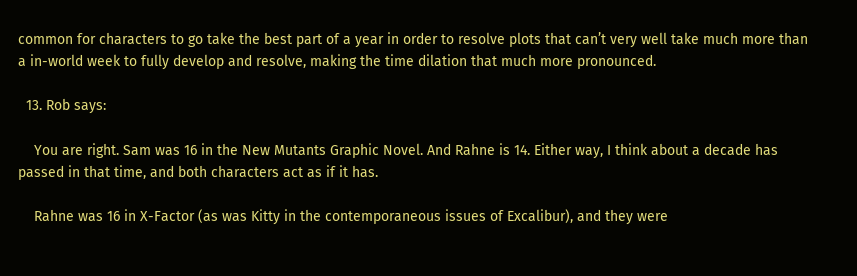common for characters to go take the best part of a year in order to resolve plots that can’t very well take much more than a in-world week to fully develop and resolve, making the time dilation that much more pronounced.

  13. Rob says:

    You are right. Sam was 16 in the New Mutants Graphic Novel. And Rahne is 14. Either way, I think about a decade has passed in that time, and both characters act as if it has.

    Rahne was 16 in X-Factor (as was Kitty in the contemporaneous issues of Excalibur), and they were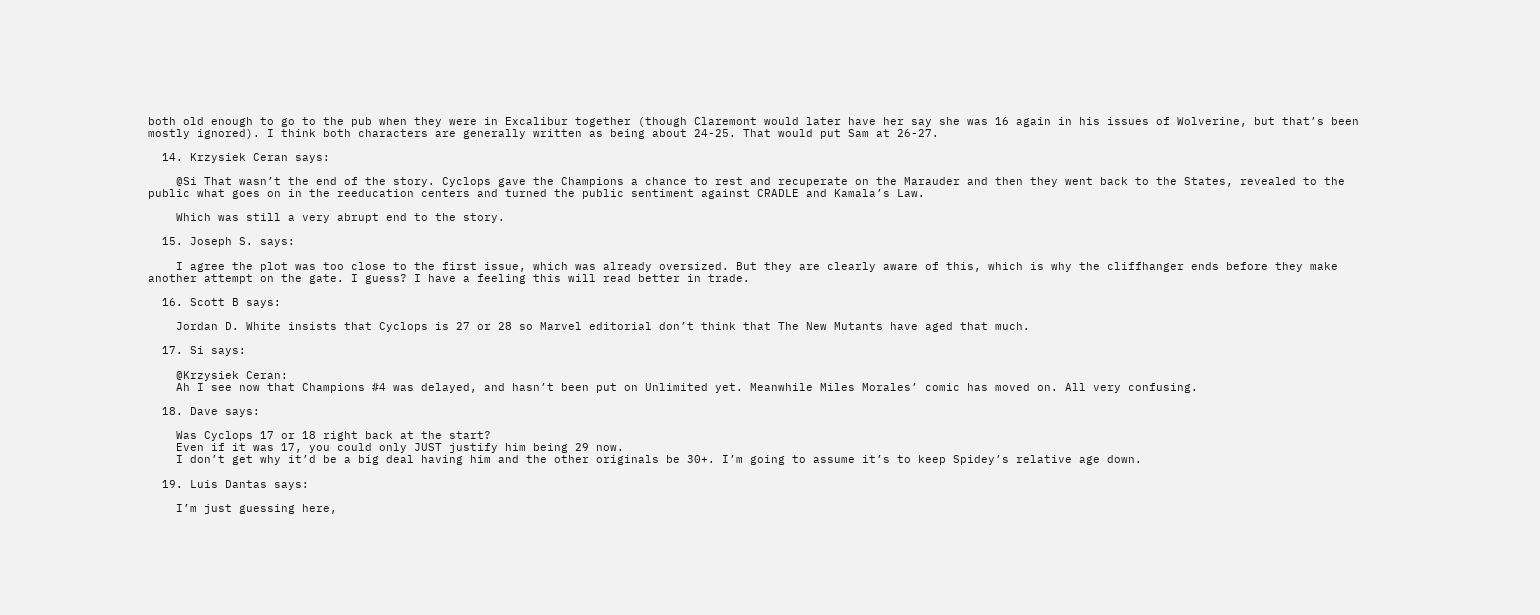both old enough to go to the pub when they were in Excalibur together (though Claremont would later have her say she was 16 again in his issues of Wolverine, but that’s been mostly ignored). I think both characters are generally written as being about 24-25. That would put Sam at 26-27.

  14. Krzysiek Ceran says:

    @Si That wasn’t the end of the story. Cyclops gave the Champions a chance to rest and recuperate on the Marauder and then they went back to the States, revealed to the public what goes on in the reeducation centers and turned the public sentiment against CRADLE and Kamala’s Law.

    Which was still a very abrupt end to the story.

  15. Joseph S. says:

    I agree the plot was too close to the first issue, which was already oversized. But they are clearly aware of this, which is why the cliffhanger ends before they make another attempt on the gate. I guess? I have a feeling this will read better in trade.

  16. Scott B says:

    Jordan D. White insists that Cyclops is 27 or 28 so Marvel editorial don’t think that The New Mutants have aged that much.

  17. Si says:

    @Krzysiek Ceran:
    Ah I see now that Champions #4 was delayed, and hasn’t been put on Unlimited yet. Meanwhile Miles Morales’ comic has moved on. All very confusing.

  18. Dave says:

    Was Cyclops 17 or 18 right back at the start?
    Even if it was 17, you could only JUST justify him being 29 now.
    I don’t get why it’d be a big deal having him and the other originals be 30+. I’m going to assume it’s to keep Spidey’s relative age down.

  19. Luis Dantas says:

    I’m just guessing here,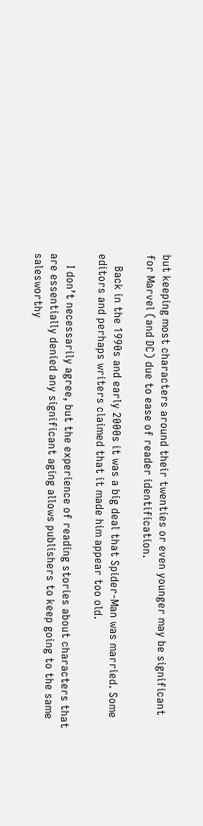but keeping most characters around their twenties or even younger may be significant for Marvel (and DC) due to ease of reader identification.

    Back in the 1990s and early 2000s it was a big deal that Spider-Man was married. Some editors and perhaps writers claimed that it made him appear too old.

    I don’t necessarily agree, but the experience of reading stories about characters that are essentially denied any significant aging allows publishers to keep going to the same salesworthy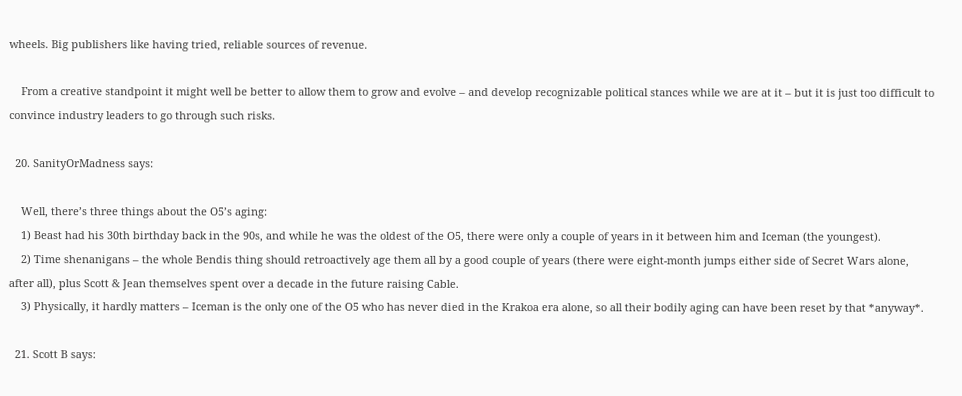wheels. Big publishers like having tried, reliable sources of revenue.

    From a creative standpoint it might well be better to allow them to grow and evolve – and develop recognizable political stances while we are at it – but it is just too difficult to convince industry leaders to go through such risks.

  20. SanityOrMadness says:

    Well, there’s three things about the O5’s aging:
    1) Beast had his 30th birthday back in the 90s, and while he was the oldest of the O5, there were only a couple of years in it between him and Iceman (the youngest).
    2) Time shenanigans – the whole Bendis thing should retroactively age them all by a good couple of years (there were eight-month jumps either side of Secret Wars alone, after all), plus Scott & Jean themselves spent over a decade in the future raising Cable.
    3) Physically, it hardly matters – Iceman is the only one of the O5 who has never died in the Krakoa era alone, so all their bodily aging can have been reset by that *anyway*.

  21. Scott B says: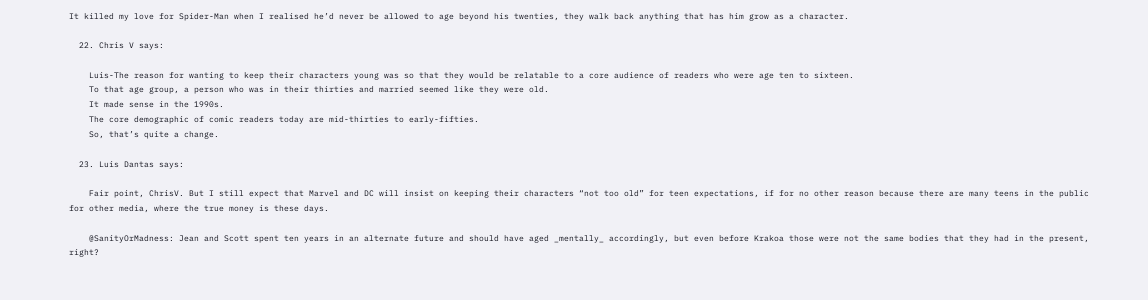It killed my love for Spider-Man when I realised he’d never be allowed to age beyond his twenties, they walk back anything that has him grow as a character.

  22. Chris V says:

    Luis-The reason for wanting to keep their characters young was so that they would be relatable to a core audience of readers who were age ten to sixteen.
    To that age group, a person who was in their thirties and married seemed like they were old.
    It made sense in the 1990s.
    The core demographic of comic readers today are mid-thirties to early-fifties.
    So, that’s quite a change.

  23. Luis Dantas says:

    Fair point, ChrisV. But I still expect that Marvel and DC will insist on keeping their characters “not too old” for teen expectations, if for no other reason because there are many teens in the public for other media, where the true money is these days.

    @SanityOrMadness: Jean and Scott spent ten years in an alternate future and should have aged _mentally_ accordingly, but even before Krakoa those were not the same bodies that they had in the present, right?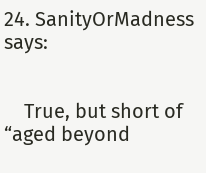24. SanityOrMadness says:


    True, but short of “aged beyond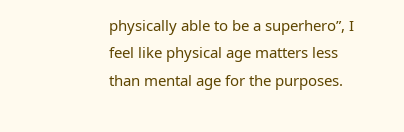physically able to be a superhero”, I feel like physical age matters less than mental age for the purposes.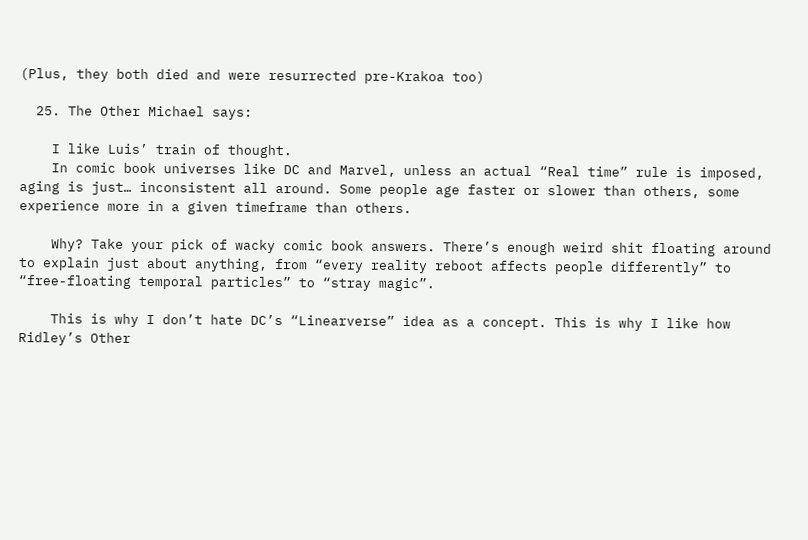(Plus, they both died and were resurrected pre-Krakoa too)

  25. The Other Michael says:

    I like Luis’ train of thought.
    In comic book universes like DC and Marvel, unless an actual “Real time” rule is imposed, aging is just… inconsistent all around. Some people age faster or slower than others, some experience more in a given timeframe than others.

    Why? Take your pick of wacky comic book answers. There’s enough weird shit floating around to explain just about anything, from “every reality reboot affects people differently” to “free-floating temporal particles” to “stray magic”.

    This is why I don’t hate DC’s “Linearverse” idea as a concept. This is why I like how Ridley’s Other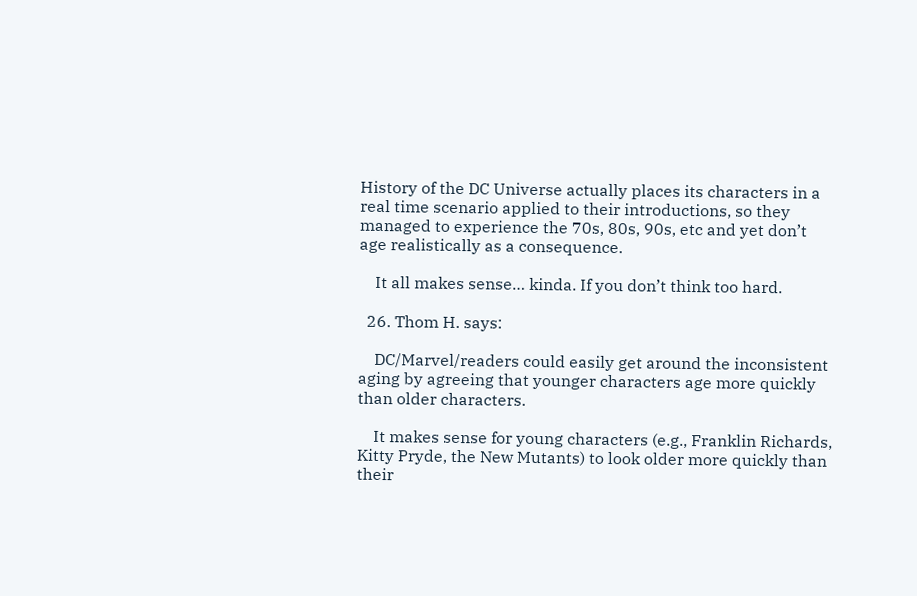History of the DC Universe actually places its characters in a real time scenario applied to their introductions, so they managed to experience the 70s, 80s, 90s, etc and yet don’t age realistically as a consequence.

    It all makes sense… kinda. If you don’t think too hard.

  26. Thom H. says:

    DC/Marvel/readers could easily get around the inconsistent aging by agreeing that younger characters age more quickly than older characters.

    It makes sense for young characters (e.g., Franklin Richards, Kitty Pryde, the New Mutants) to look older more quickly than their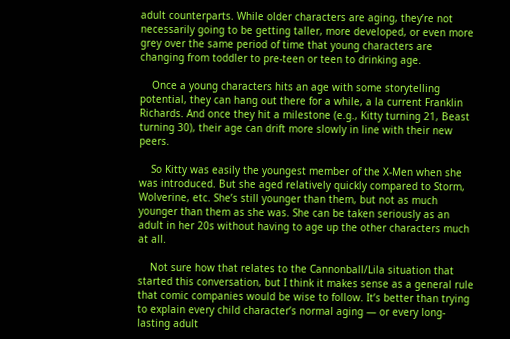adult counterparts. While older characters are aging, they’re not necessarily going to be getting taller, more developed, or even more grey over the same period of time that young characters are changing from toddler to pre-teen or teen to drinking age.

    Once a young characters hits an age with some storytelling potential, they can hang out there for a while, a la current Franklin Richards. And once they hit a milestone (e.g., Kitty turning 21, Beast turning 30), their age can drift more slowly in line with their new peers.

    So Kitty was easily the youngest member of the X-Men when she was introduced. But she aged relatively quickly compared to Storm, Wolverine, etc. She’s still younger than them, but not as much younger than them as she was. She can be taken seriously as an adult in her 20s without having to age up the other characters much at all.

    Not sure how that relates to the Cannonball/Lila situation that started this conversation, but I think it makes sense as a general rule that comic companies would be wise to follow. It’s better than trying to explain every child character’s normal aging — or every long-lasting adult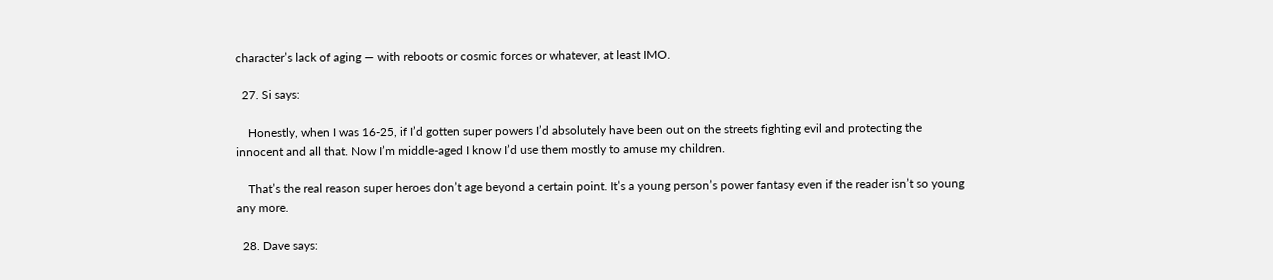character’s lack of aging — with reboots or cosmic forces or whatever, at least IMO.

  27. Si says:

    Honestly, when I was 16-25, if I’d gotten super powers I’d absolutely have been out on the streets fighting evil and protecting the innocent and all that. Now I’m middle-aged I know I’d use them mostly to amuse my children.

    That’s the real reason super heroes don’t age beyond a certain point. It’s a young person’s power fantasy even if the reader isn’t so young any more.

  28. Dave says: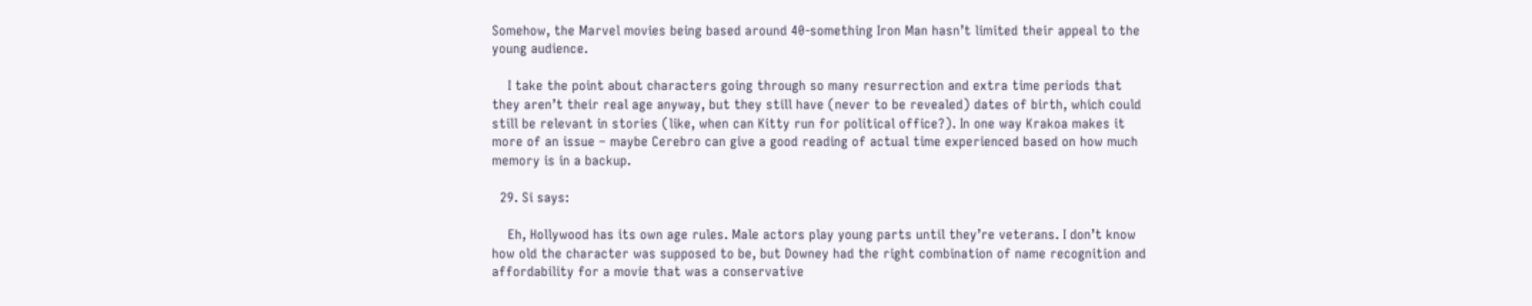Somehow, the Marvel movies being based around 40-something Iron Man hasn’t limited their appeal to the young audience.

    I take the point about characters going through so many resurrection and extra time periods that they aren’t their real age anyway, but they still have (never to be revealed) dates of birth, which could still be relevant in stories (like, when can Kitty run for political office?). In one way Krakoa makes it more of an issue – maybe Cerebro can give a good reading of actual time experienced based on how much memory is in a backup.

  29. Si says:

    Eh, Hollywood has its own age rules. Male actors play young parts until they’re veterans. I don’t know how old the character was supposed to be, but Downey had the right combination of name recognition and affordability for a movie that was a conservative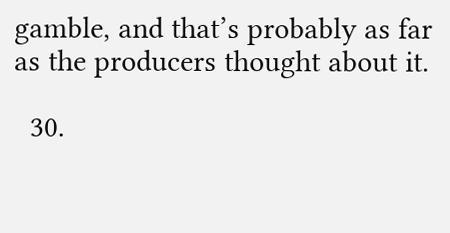gamble, and that’s probably as far as the producers thought about it.

  30.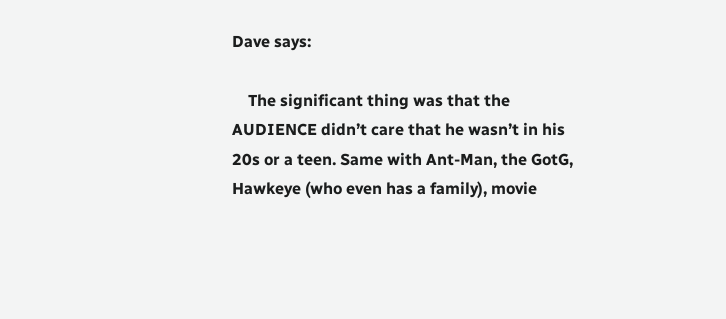Dave says:

    The significant thing was that the AUDIENCE didn’t care that he wasn’t in his 20s or a teen. Same with Ant-Man, the GotG, Hawkeye (who even has a family), movie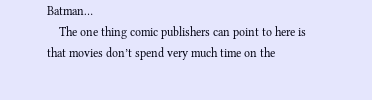Batman…
    The one thing comic publishers can point to here is that movies don’t spend very much time on the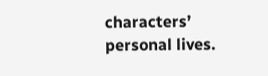characters’ personal lives.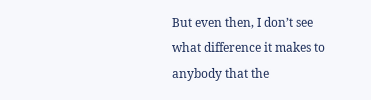But even then, I don’t see what difference it makes to anybody that the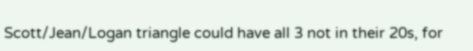Scott/Jean/Logan triangle could have all 3 not in their 20s, for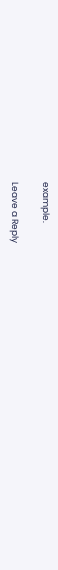example.

Leave a Reply